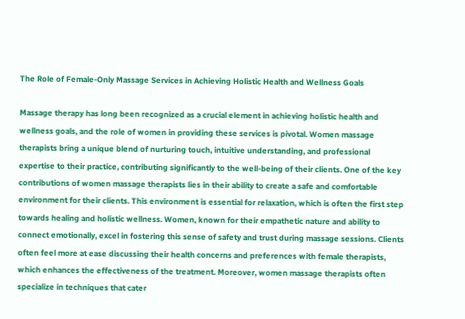The Role of Female-Only Massage Services in Achieving Holistic Health and Wellness Goals

Massage therapy has long been recognized as a crucial element in achieving holistic health and wellness goals, and the role of women in providing these services is pivotal. Women massage therapists bring a unique blend of nurturing touch, intuitive understanding, and professional expertise to their practice, contributing significantly to the well-being of their clients. One of the key contributions of women massage therapists lies in their ability to create a safe and comfortable environment for their clients. This environment is essential for relaxation, which is often the first step towards healing and holistic wellness. Women, known for their empathetic nature and ability to connect emotionally, excel in fostering this sense of safety and trust during massage sessions. Clients often feel more at ease discussing their health concerns and preferences with female therapists, which enhances the effectiveness of the treatment. Moreover, women massage therapists often specialize in techniques that cater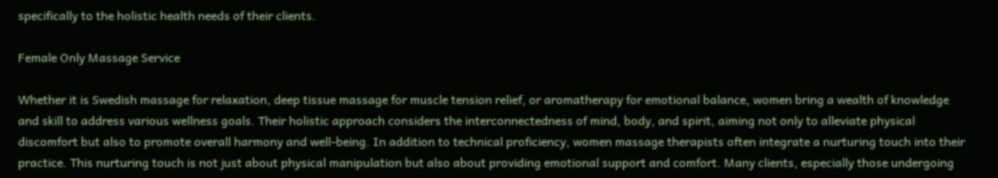specifically to the holistic health needs of their clients.

Female Only Massage Service

Whether it is Swedish massage for relaxation, deep tissue massage for muscle tension relief, or aromatherapy for emotional balance, women bring a wealth of knowledge and skill to address various wellness goals. Their holistic approach considers the interconnectedness of mind, body, and spirit, aiming not only to alleviate physical discomfort but also to promote overall harmony and well-being. In addition to technical proficiency, women massage therapists often integrate a nurturing touch into their practice. This nurturing touch is not just about physical manipulation but also about providing emotional support and comfort. Many clients, especially those undergoing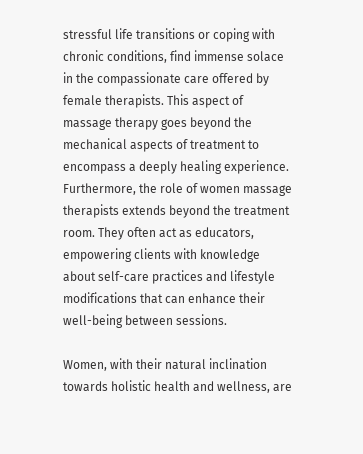stressful life transitions or coping with chronic conditions, find immense solace in the compassionate care offered by female therapists. This aspect of massage therapy goes beyond the mechanical aspects of treatment to encompass a deeply healing experience. Furthermore, the role of women massage therapists extends beyond the treatment room. They often act as educators, empowering clients with knowledge about self-care practices and lifestyle modifications that can enhance their well-being between sessions.

Women, with their natural inclination towards holistic health and wellness, are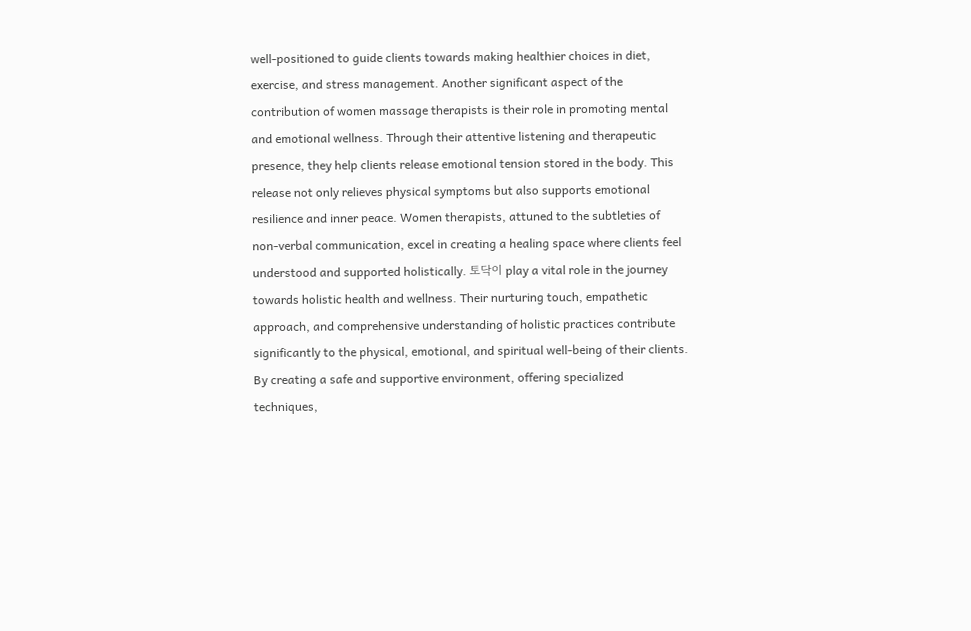well-positioned to guide clients towards making healthier choices in diet, exercise, and stress management. Another significant aspect of the contribution of women massage therapists is their role in promoting mental and emotional wellness. Through their attentive listening and therapeutic presence, they help clients release emotional tension stored in the body. This release not only relieves physical symptoms but also supports emotional resilience and inner peace. Women therapists, attuned to the subtleties of non-verbal communication, excel in creating a healing space where clients feel understood and supported holistically. 토닥이 play a vital role in the journey towards holistic health and wellness. Their nurturing touch, empathetic approach, and comprehensive understanding of holistic practices contribute significantly to the physical, emotional, and spiritual well-being of their clients. By creating a safe and supportive environment, offering specialized techniques,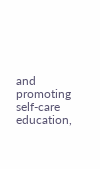and promoting self-care education,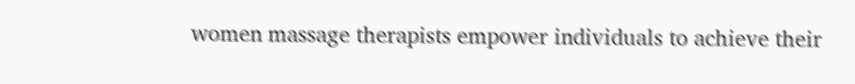women massage therapists empower individuals to achieve their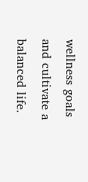wellness goals and cultivate a balanced life.